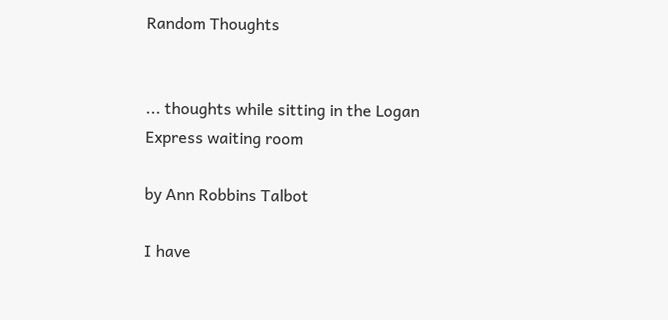Random Thoughts


... thoughts while sitting in the Logan Express waiting room

by Ann Robbins Talbot

I have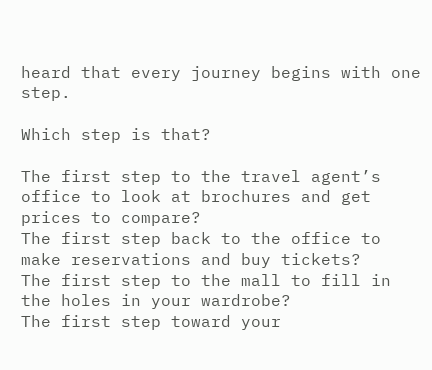heard that every journey begins with one step.

Which step is that?

The first step to the travel agent’s office to look at brochures and get prices to compare?
The first step back to the office to make reservations and buy tickets?
The first step to the mall to fill in the holes in your wardrobe?
The first step toward your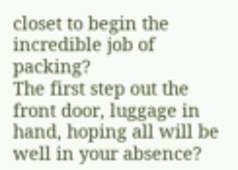closet to begin the incredible job of packing?
The first step out the front door, luggage in hand, hoping all will be well in your absence?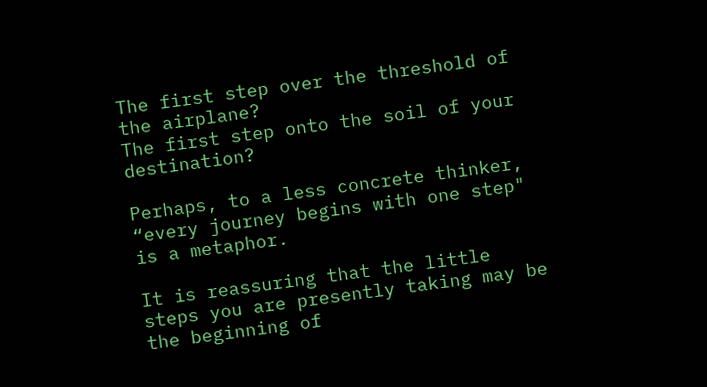The first step over the threshold of the airplane?
The first step onto the soil of your destination?

Perhaps, to a less concrete thinker, “every journey begins with one step" is a metaphor.

It is reassuring that the little steps you are presently taking may be the beginning of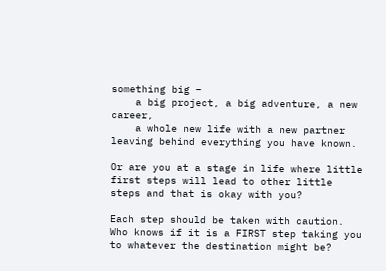something big –
    a big project, a big adventure, a new career,
    a whole new life with a new partner leaving behind everything you have known.

Or are you at a stage in life where little first steps will lead to other little steps and that is okay with you?

Each step should be taken with caution.  Who knows if it is a FIRST step taking you to whatever the destination might be?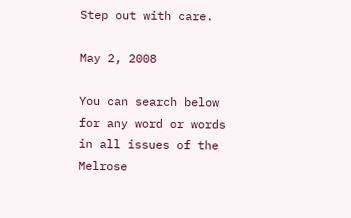Step out with care.

May 2, 2008

You can search below for any word or words in all issues of the Melrose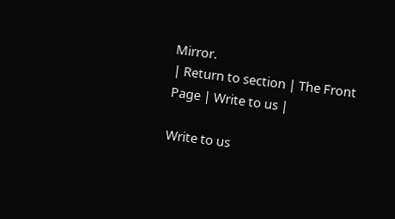Mirror.
| Return to section | The Front Page | Write to us |

Write to us